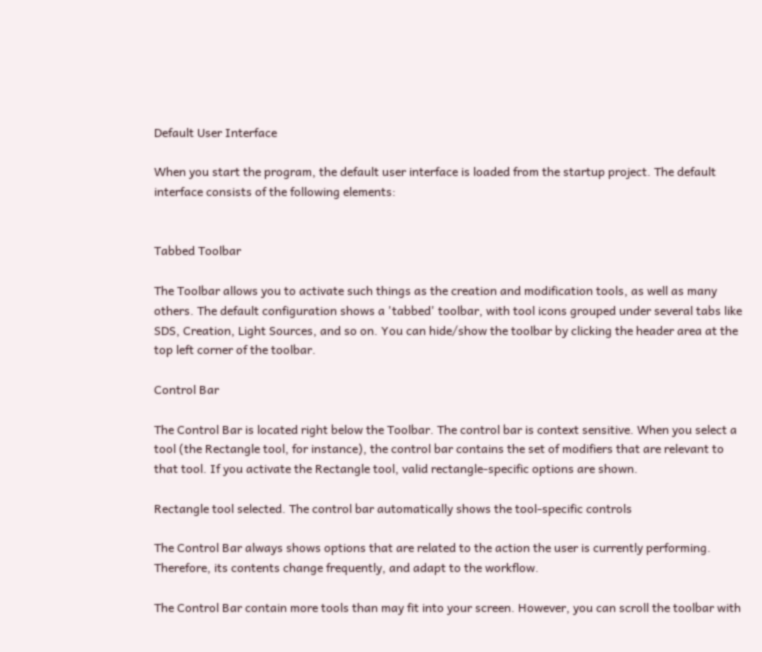Default User Interface

When you start the program, the default user interface is loaded from the startup project. The default interface consists of the following elements:


Tabbed Toolbar

The Toolbar allows you to activate such things as the creation and modification tools, as well as many others. The default configuration shows a 'tabbed' toolbar, with tool icons grouped under several tabs like SDS, Creation, Light Sources, and so on. You can hide/show the toolbar by clicking the header area at the top left corner of the toolbar.

Control Bar

The Control Bar is located right below the Toolbar. The control bar is context sensitive. When you select a tool (the Rectangle tool, for instance), the control bar contains the set of modifiers that are relevant to that tool. If you activate the Rectangle tool, valid rectangle-specific options are shown.

Rectangle tool selected. The control bar automatically shows the tool-specific controls

The Control Bar always shows options that are related to the action the user is currently performing. Therefore, its contents change frequently, and adapt to the workflow.

The Control Bar contain more tools than may fit into your screen. However, you can scroll the toolbar with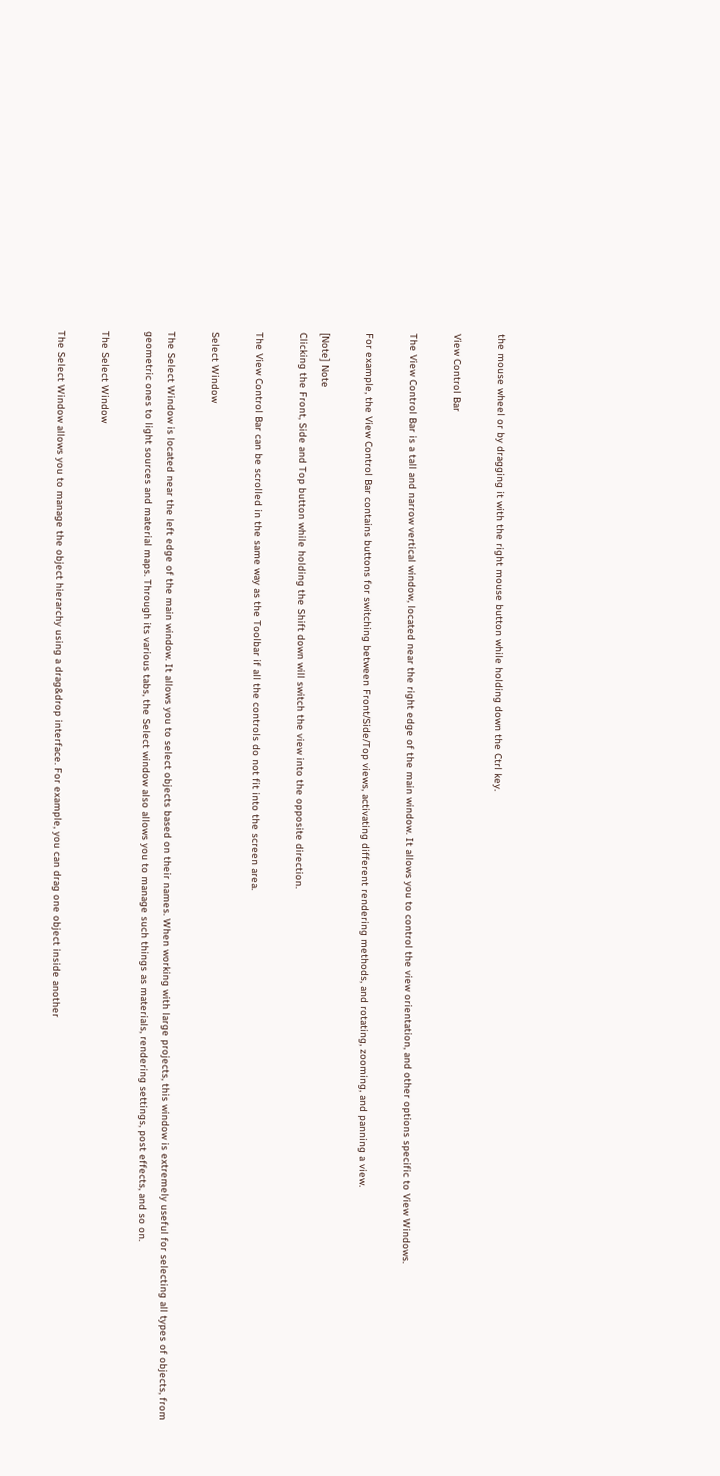the mouse wheel or by dragging it with the right mouse button while holding down the Ctrl key.

View Control Bar

The View Control Bar is a tall and narrow vertical window, located near the right edge of the main window. It allows you to control the view orientation, and other options specific to View Windows.

For example, the View Control Bar contains buttons for switching between Front/Side/Top views, activating different rendering methods, and rotating, zooming, and panning a view.

[Note] Note
Clicking the Front, Side and Top button while holding the Shift down will switch the view into the opposite direction.

The View Control Bar can be scrolled in the same way as the Toolbar if all the controls do not fit into the screen area.

Select Window

The Select Window is located near the left edge of the main window. It allows you to select objects based on their names. When working with large projects, this window is extremely useful for selecting all types of objects, from geometric ones to light sources and material maps. Through its various tabs, the Select window also allows you to manage such things as materials, rendering settings, post effects, and so on.

The Select Window

The Select Window allows you to manage the object hierarchy using a drag&drop interface. For example, you can drag one object inside another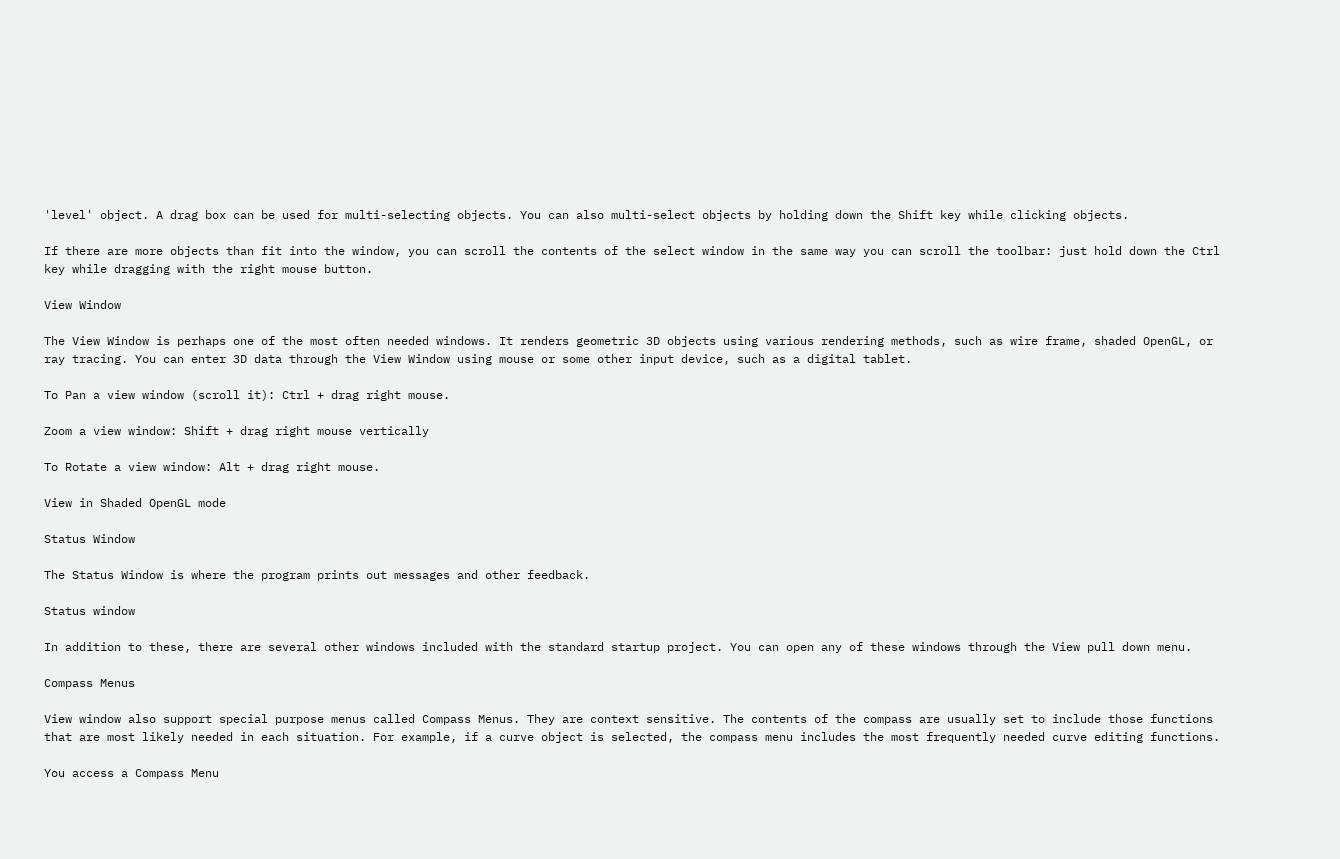'level' object. A drag box can be used for multi-selecting objects. You can also multi-select objects by holding down the Shift key while clicking objects.

If there are more objects than fit into the window, you can scroll the contents of the select window in the same way you can scroll the toolbar: just hold down the Ctrl key while dragging with the right mouse button.

View Window

The View Window is perhaps one of the most often needed windows. It renders geometric 3D objects using various rendering methods, such as wire frame, shaded OpenGL, or ray tracing. You can enter 3D data through the View Window using mouse or some other input device, such as a digital tablet.

To Pan a view window (scroll it): Ctrl + drag right mouse.

Zoom a view window: Shift + drag right mouse vertically

To Rotate a view window: Alt + drag right mouse.

View in Shaded OpenGL mode

Status Window

The Status Window is where the program prints out messages and other feedback.

Status window

In addition to these, there are several other windows included with the standard startup project. You can open any of these windows through the View pull down menu.

Compass Menus

View window also support special purpose menus called Compass Menus. They are context sensitive. The contents of the compass are usually set to include those functions that are most likely needed in each situation. For example, if a curve object is selected, the compass menu includes the most frequently needed curve editing functions.

You access a Compass Menu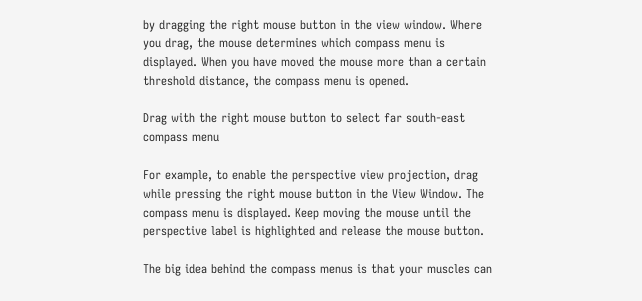by dragging the right mouse button in the view window. Where you drag, the mouse determines which compass menu is displayed. When you have moved the mouse more than a certain threshold distance, the compass menu is opened.

Drag with the right mouse button to select far south-east compass menu

For example, to enable the perspective view projection, drag while pressing the right mouse button in the View Window. The compass menu is displayed. Keep moving the mouse until the perspective label is highlighted and release the mouse button.

The big idea behind the compass menus is that your muscles can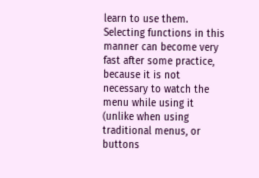learn to use them. Selecting functions in this manner can become very fast after some practice, because it is not necessary to watch the menu while using it (unlike when using traditional menus, or buttons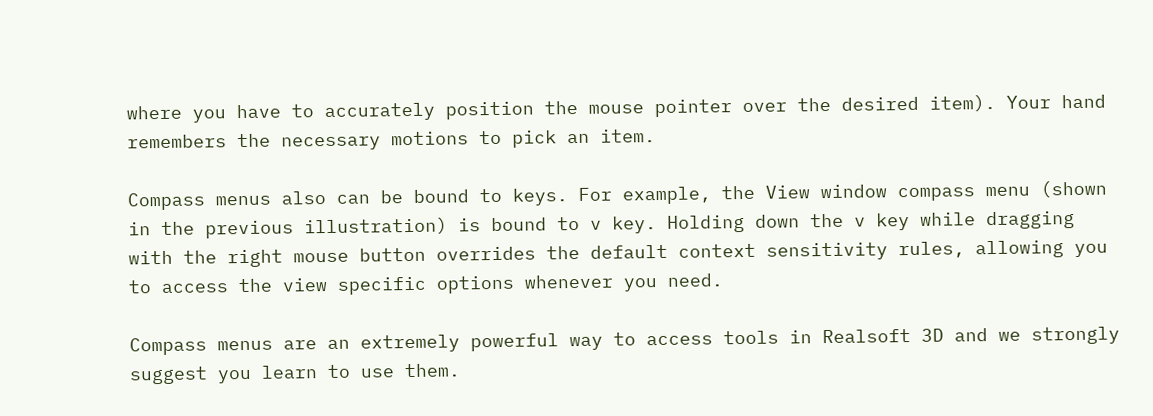where you have to accurately position the mouse pointer over the desired item). Your hand remembers the necessary motions to pick an item.

Compass menus also can be bound to keys. For example, the View window compass menu (shown in the previous illustration) is bound to v key. Holding down the v key while dragging with the right mouse button overrides the default context sensitivity rules, allowing you to access the view specific options whenever you need.

Compass menus are an extremely powerful way to access tools in Realsoft 3D and we strongly suggest you learn to use them.